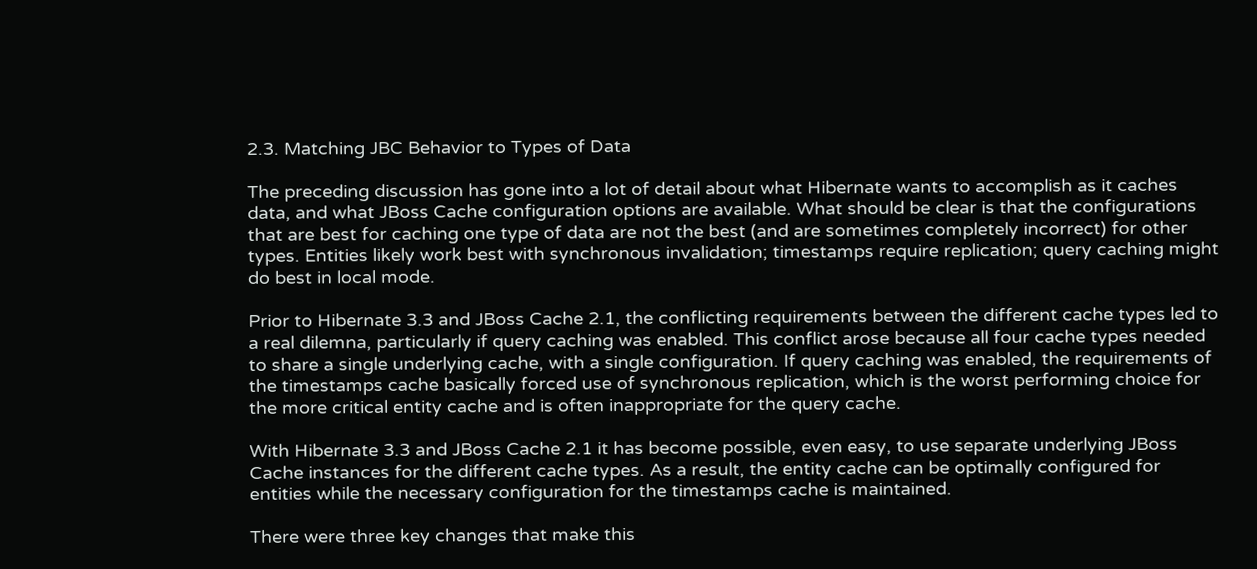2.3. Matching JBC Behavior to Types of Data

The preceding discussion has gone into a lot of detail about what Hibernate wants to accomplish as it caches data, and what JBoss Cache configuration options are available. What should be clear is that the configurations that are best for caching one type of data are not the best (and are sometimes completely incorrect) for other types. Entities likely work best with synchronous invalidation; timestamps require replication; query caching might do best in local mode.

Prior to Hibernate 3.3 and JBoss Cache 2.1, the conflicting requirements between the different cache types led to a real dilemna, particularly if query caching was enabled. This conflict arose because all four cache types needed to share a single underlying cache, with a single configuration. If query caching was enabled, the requirements of the timestamps cache basically forced use of synchronous replication, which is the worst performing choice for the more critical entity cache and is often inappropriate for the query cache.

With Hibernate 3.3 and JBoss Cache 2.1 it has become possible, even easy, to use separate underlying JBoss Cache instances for the different cache types. As a result, the entity cache can be optimally configured for entities while the necessary configuration for the timestamps cache is maintained.

There were three key changes that make this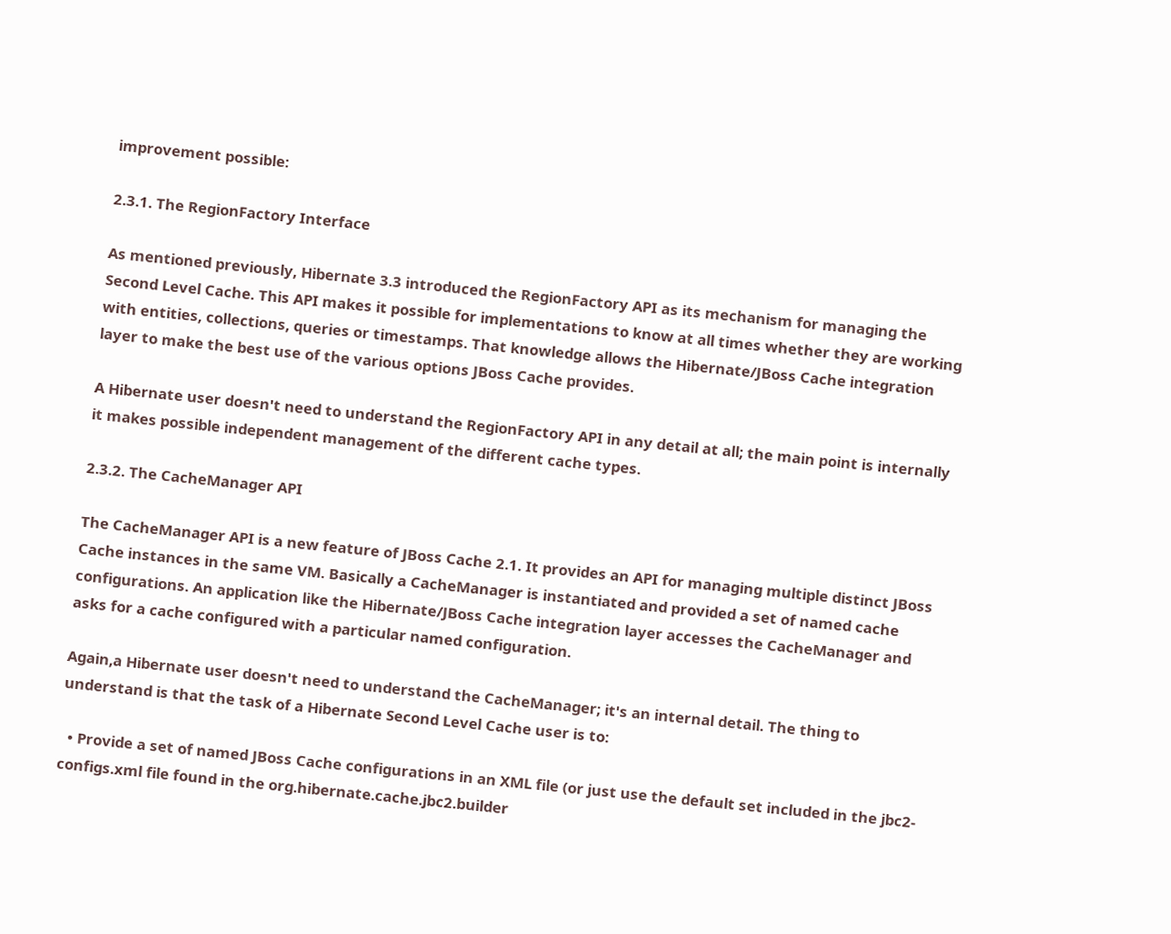improvement possible:

2.3.1. The RegionFactory Interface

As mentioned previously, Hibernate 3.3 introduced the RegionFactory API as its mechanism for managing the Second Level Cache. This API makes it possible for implementations to know at all times whether they are working with entities, collections, queries or timestamps. That knowledge allows the Hibernate/JBoss Cache integration layer to make the best use of the various options JBoss Cache provides.

A Hibernate user doesn't need to understand the RegionFactory API in any detail at all; the main point is internally it makes possible independent management of the different cache types.

2.3.2. The CacheManager API

The CacheManager API is a new feature of JBoss Cache 2.1. It provides an API for managing multiple distinct JBoss Cache instances in the same VM. Basically a CacheManager is instantiated and provided a set of named cache configurations. An application like the Hibernate/JBoss Cache integration layer accesses the CacheManager and asks for a cache configured with a particular named configuration.

Again,a Hibernate user doesn't need to understand the CacheManager; it's an internal detail. The thing to understand is that the task of a Hibernate Second Level Cache user is to:

  • Provide a set of named JBoss Cache configurations in an XML file (or just use the default set included in the jbc2-configs.xml file found in the org.hibernate.cache.jbc2.builder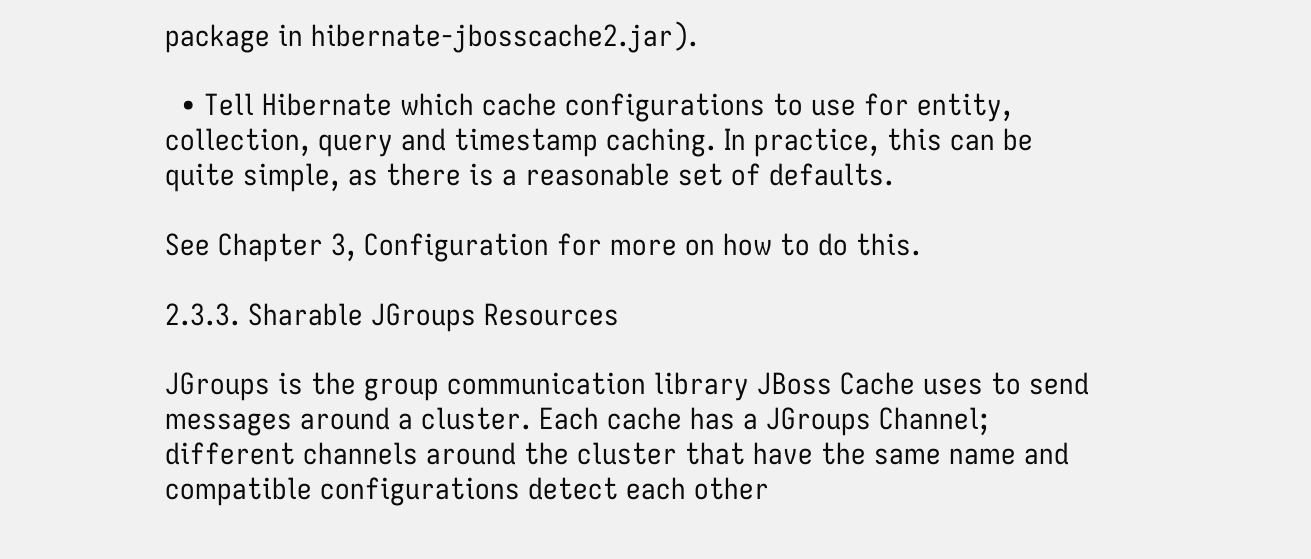package in hibernate-jbosscache2.jar).

  • Tell Hibernate which cache configurations to use for entity, collection, query and timestamp caching. In practice, this can be quite simple, as there is a reasonable set of defaults.

See Chapter 3, Configuration for more on how to do this.

2.3.3. Sharable JGroups Resources

JGroups is the group communication library JBoss Cache uses to send messages around a cluster. Each cache has a JGroups Channel; different channels around the cluster that have the same name and compatible configurations detect each other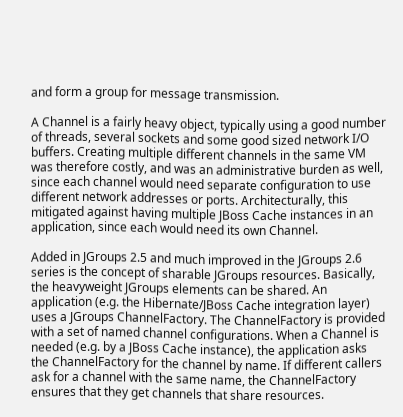and form a group for message transmission.

A Channel is a fairly heavy object, typically using a good number of threads, several sockets and some good sized network I/O buffers. Creating multiple different channels in the same VM was therefore costly, and was an administrative burden as well, since each channel would need separate configuration to use different network addresses or ports. Architecturally, this mitigated against having multiple JBoss Cache instances in an application, since each would need its own Channel.

Added in JGroups 2.5 and much improved in the JGroups 2.6 series is the concept of sharable JGroups resources. Basically, the heavyweight JGroups elements can be shared. An application (e.g. the Hibernate/JBoss Cache integration layer) uses a JGroups ChannelFactory. The ChannelFactory is provided with a set of named channel configurations. When a Channel is needed (e.g. by a JBoss Cache instance), the application asks the ChannelFactory for the channel by name. If different callers ask for a channel with the same name, the ChannelFactory ensures that they get channels that share resources.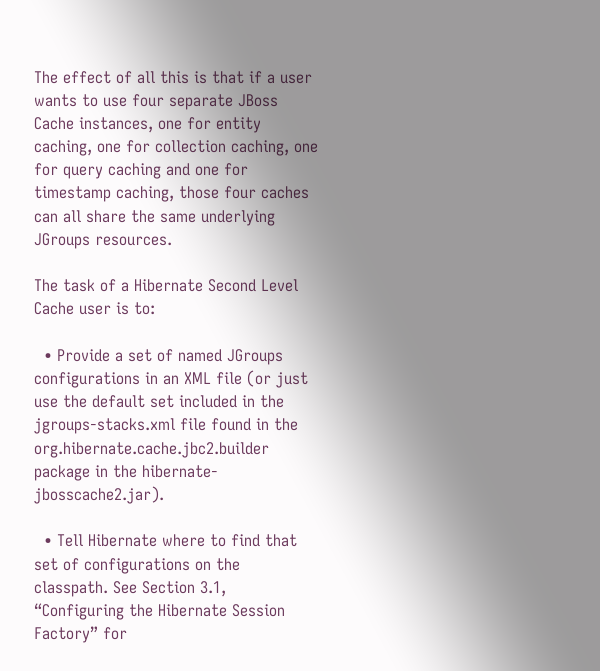The effect of all this is that if a user wants to use four separate JBoss Cache instances, one for entity caching, one for collection caching, one for query caching and one for timestamp caching, those four caches can all share the same underlying JGroups resources.

The task of a Hibernate Second Level Cache user is to:

  • Provide a set of named JGroups configurations in an XML file (or just use the default set included in the jgroups-stacks.xml file found in the org.hibernate.cache.jbc2.builder package in the hibernate-jbosscache2.jar).

  • Tell Hibernate where to find that set of configurations on the classpath. See Section 3.1, “Configuring the Hibernate Session Factory” for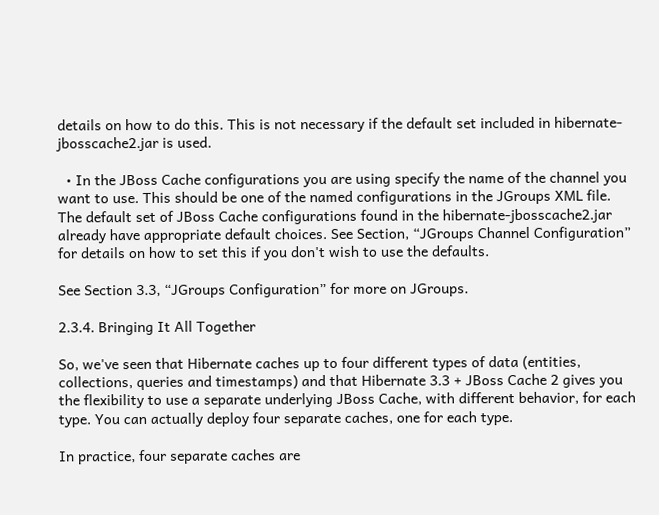details on how to do this. This is not necessary if the default set included in hibernate-jbosscache2.jar is used.

  • In the JBoss Cache configurations you are using specify the name of the channel you want to use. This should be one of the named configurations in the JGroups XML file. The default set of JBoss Cache configurations found in the hibernate-jbosscache2.jar already have appropriate default choices. See Section, “JGroups Channel Configuration” for details on how to set this if you don't wish to use the defaults.

See Section 3.3, “JGroups Configuration” for more on JGroups.

2.3.4. Bringing It All Together

So, we've seen that Hibernate caches up to four different types of data (entities, collections, queries and timestamps) and that Hibernate 3.3 + JBoss Cache 2 gives you the flexibility to use a separate underlying JBoss Cache, with different behavior, for each type. You can actually deploy four separate caches, one for each type.

In practice, four separate caches are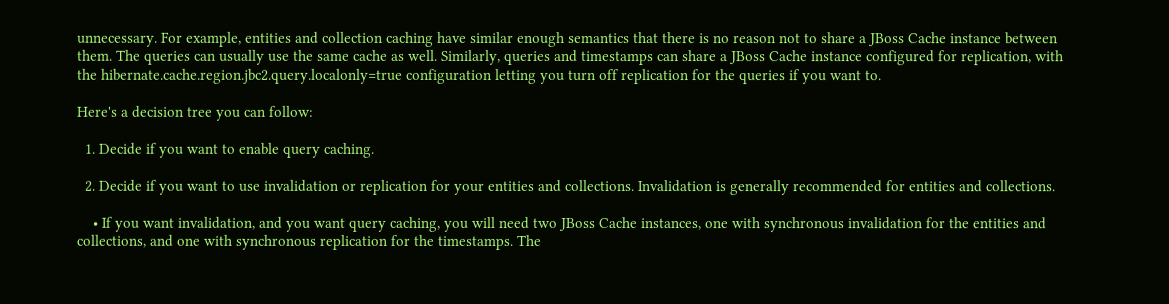unnecessary. For example, entities and collection caching have similar enough semantics that there is no reason not to share a JBoss Cache instance between them. The queries can usually use the same cache as well. Similarly, queries and timestamps can share a JBoss Cache instance configured for replication, with the hibernate.cache.region.jbc2.query.localonly=true configuration letting you turn off replication for the queries if you want to.

Here's a decision tree you can follow:

  1. Decide if you want to enable query caching.

  2. Decide if you want to use invalidation or replication for your entities and collections. Invalidation is generally recommended for entities and collections.

    • If you want invalidation, and you want query caching, you will need two JBoss Cache instances, one with synchronous invalidation for the entities and collections, and one with synchronous replication for the timestamps. The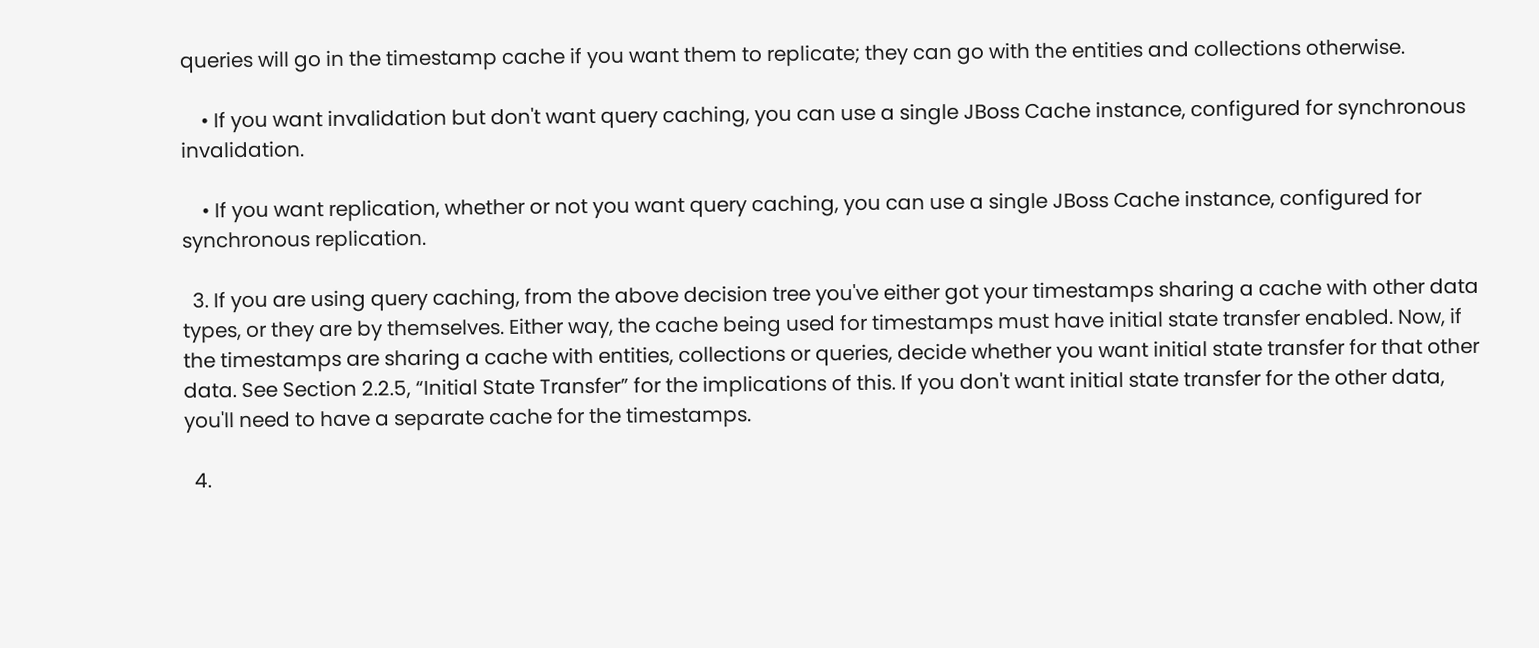queries will go in the timestamp cache if you want them to replicate; they can go with the entities and collections otherwise.

    • If you want invalidation but don't want query caching, you can use a single JBoss Cache instance, configured for synchronous invalidation.

    • If you want replication, whether or not you want query caching, you can use a single JBoss Cache instance, configured for synchronous replication.

  3. If you are using query caching, from the above decision tree you've either got your timestamps sharing a cache with other data types, or they are by themselves. Either way, the cache being used for timestamps must have initial state transfer enabled. Now, if the timestamps are sharing a cache with entities, collections or queries, decide whether you want initial state transfer for that other data. See Section 2.2.5, “Initial State Transfer” for the implications of this. If you don't want initial state transfer for the other data, you'll need to have a separate cache for the timestamps.

  4.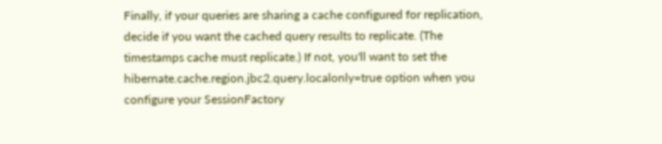Finally, if your queries are sharing a cache configured for replication, decide if you want the cached query results to replicate. (The timestamps cache must replicate.) If not, you'll want to set the hibernate.cache.region.jbc2.query.localonly=true option when you configure your SessionFactory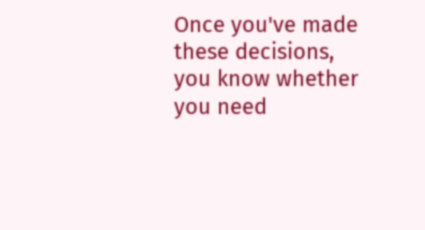Once you've made these decisions, you know whether you need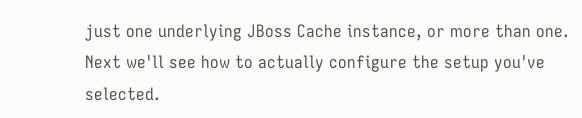just one underlying JBoss Cache instance, or more than one. Next we'll see how to actually configure the setup you've selected.